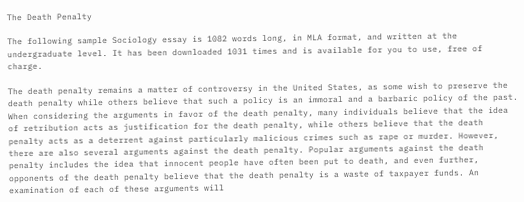The Death Penalty

The following sample Sociology essay is 1082 words long, in MLA format, and written at the undergraduate level. It has been downloaded 1031 times and is available for you to use, free of charge.

The death penalty remains a matter of controversy in the United States, as some wish to preserve the death penalty while others believe that such a policy is an immoral and a barbaric policy of the past. When considering the arguments in favor of the death penalty, many individuals believe that the idea of retribution acts as justification for the death penalty, while others believe that the death penalty acts as a deterrent against particularly malicious crimes such as rape or murder. However, there are also several arguments against the death penalty. Popular arguments against the death penalty includes the idea that innocent people have often been put to death, and even further, opponents of the death penalty believe that the death penalty is a waste of taxpayer funds. An examination of each of these arguments will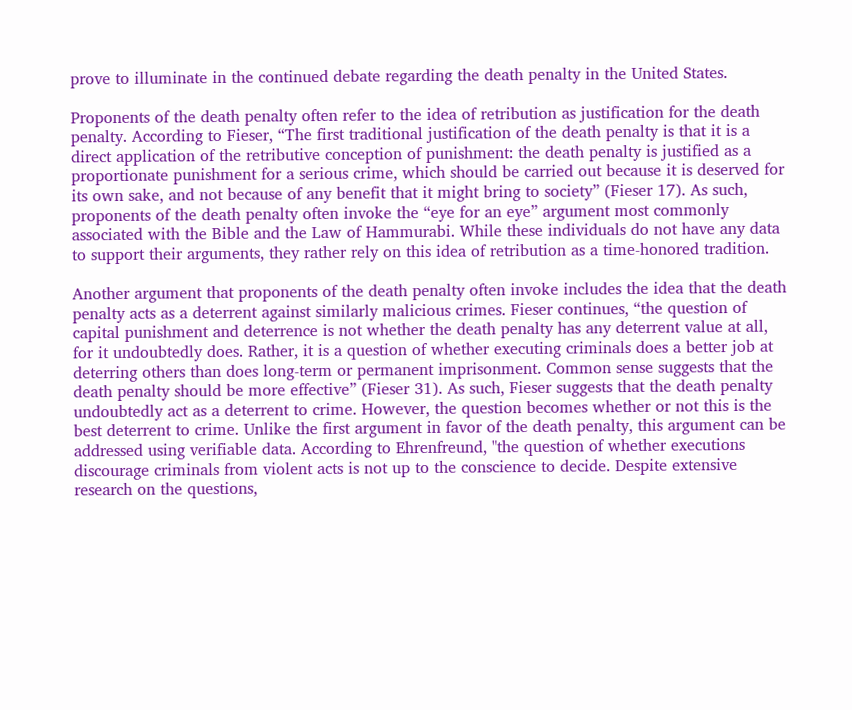prove to illuminate in the continued debate regarding the death penalty in the United States.

Proponents of the death penalty often refer to the idea of retribution as justification for the death penalty. According to Fieser, “The first traditional justification of the death penalty is that it is a direct application of the retributive conception of punishment: the death penalty is justified as a proportionate punishment for a serious crime, which should be carried out because it is deserved for its own sake, and not because of any benefit that it might bring to society” (Fieser 17). As such, proponents of the death penalty often invoke the “eye for an eye” argument most commonly associated with the Bible and the Law of Hammurabi. While these individuals do not have any data to support their arguments, they rather rely on this idea of retribution as a time-honored tradition.

Another argument that proponents of the death penalty often invoke includes the idea that the death penalty acts as a deterrent against similarly malicious crimes. Fieser continues, “the question of capital punishment and deterrence is not whether the death penalty has any deterrent value at all, for it undoubtedly does. Rather, it is a question of whether executing criminals does a better job at deterring others than does long-term or permanent imprisonment. Common sense suggests that the death penalty should be more effective” (Fieser 31). As such, Fieser suggests that the death penalty undoubtedly act as a deterrent to crime. However, the question becomes whether or not this is the best deterrent to crime. Unlike the first argument in favor of the death penalty, this argument can be addressed using verifiable data. According to Ehrenfreund, "the question of whether executions discourage criminals from violent acts is not up to the conscience to decide. Despite extensive research on the questions,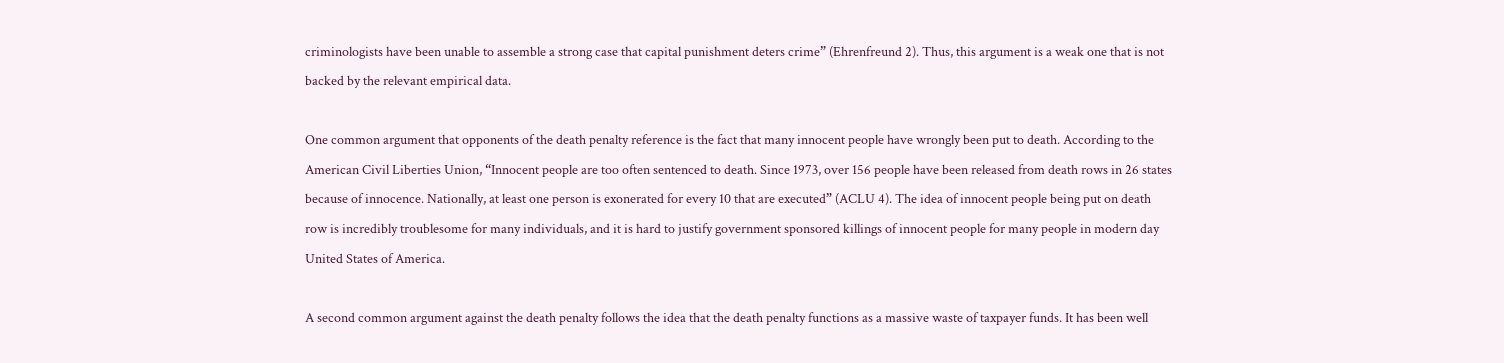criminologists have been unable to assemble a strong case that capital punishment deters crime” (Ehrenfreund 2). Thus, this argument is a weak one that is not backed by the relevant empirical data.

One common argument that opponents of the death penalty reference is the fact that many innocent people have wrongly been put to death. According to the American Civil Liberties Union, “Innocent people are too often sentenced to death. Since 1973, over 156 people have been released from death rows in 26 states because of innocence. Nationally, at least one person is exonerated for every 10 that are executed” (ACLU 4). The idea of innocent people being put on death row is incredibly troublesome for many individuals, and it is hard to justify government sponsored killings of innocent people for many people in modern day United States of America.

A second common argument against the death penalty follows the idea that the death penalty functions as a massive waste of taxpayer funds. It has been well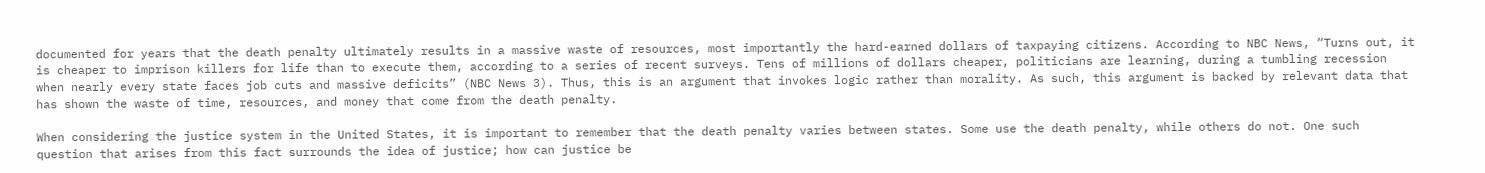documented for years that the death penalty ultimately results in a massive waste of resources, most importantly the hard-earned dollars of taxpaying citizens. According to NBC News, “Turns out, it is cheaper to imprison killers for life than to execute them, according to a series of recent surveys. Tens of millions of dollars cheaper, politicians are learning, during a tumbling recession when nearly every state faces job cuts and massive deficits” (NBC News 3). Thus, this is an argument that invokes logic rather than morality. As such, this argument is backed by relevant data that has shown the waste of time, resources, and money that come from the death penalty.

When considering the justice system in the United States, it is important to remember that the death penalty varies between states. Some use the death penalty, while others do not. One such question that arises from this fact surrounds the idea of justice; how can justice be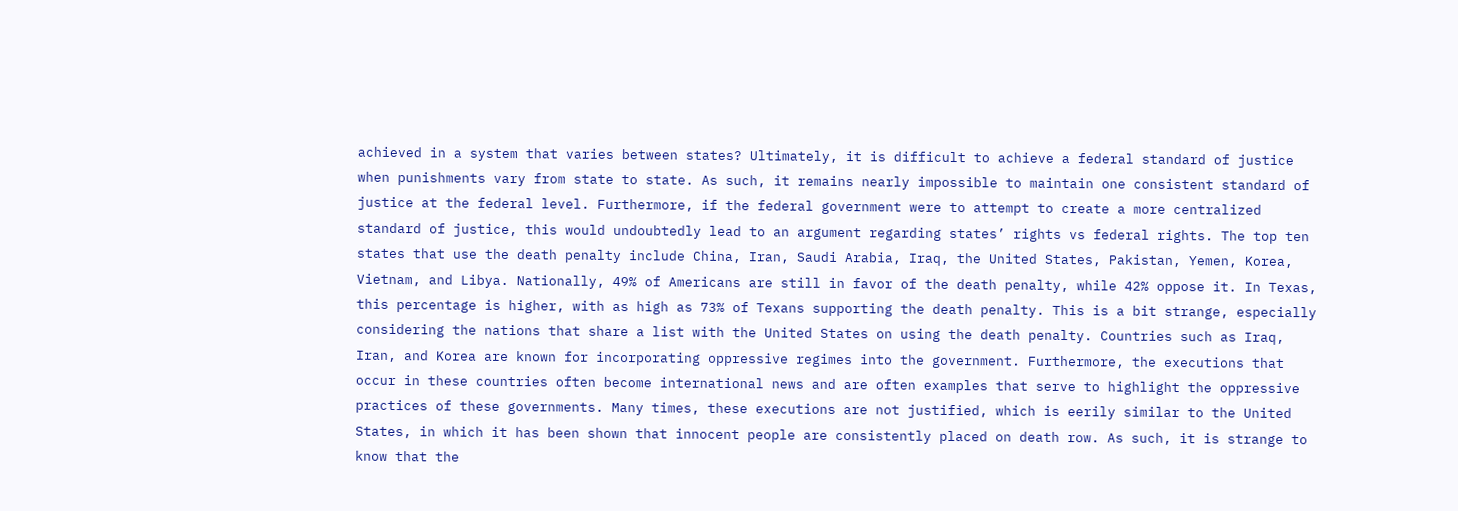achieved in a system that varies between states? Ultimately, it is difficult to achieve a federal standard of justice when punishments vary from state to state. As such, it remains nearly impossible to maintain one consistent standard of justice at the federal level. Furthermore, if the federal government were to attempt to create a more centralized standard of justice, this would undoubtedly lead to an argument regarding states’ rights vs federal rights. The top ten states that use the death penalty include China, Iran, Saudi Arabia, Iraq, the United States, Pakistan, Yemen, Korea, Vietnam, and Libya. Nationally, 49% of Americans are still in favor of the death penalty, while 42% oppose it. In Texas, this percentage is higher, with as high as 73% of Texans supporting the death penalty. This is a bit strange, especially considering the nations that share a list with the United States on using the death penalty. Countries such as Iraq, Iran, and Korea are known for incorporating oppressive regimes into the government. Furthermore, the executions that occur in these countries often become international news and are often examples that serve to highlight the oppressive practices of these governments. Many times, these executions are not justified, which is eerily similar to the United States, in which it has been shown that innocent people are consistently placed on death row. As such, it is strange to know that the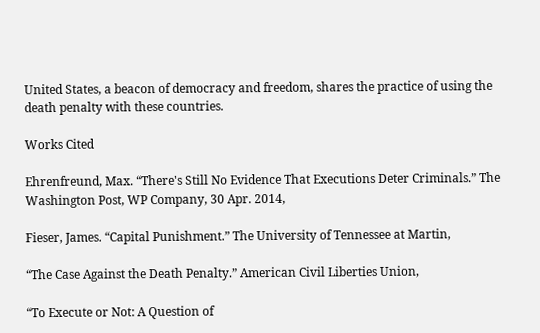United States, a beacon of democracy and freedom, shares the practice of using the death penalty with these countries.

Works Cited

Ehrenfreund, Max. “There's Still No Evidence That Executions Deter Criminals.” The Washington Post, WP Company, 30 Apr. 2014,

Fieser, James. “Capital Punishment.” The University of Tennessee at Martin,

“The Case Against the Death Penalty.” American Civil Liberties Union,

“To Execute or Not: A Question of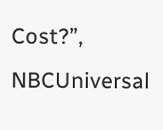Cost?”, NBCUniversal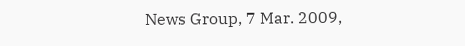News Group, 7 Mar. 2009,